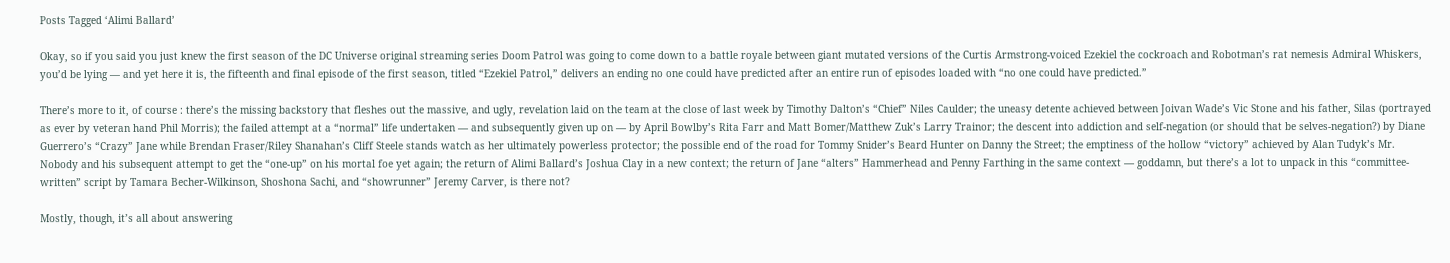Posts Tagged ‘Alimi Ballard’

Okay, so if you said you just knew the first season of the DC Universe original streaming series Doom Patrol was going to come down to a battle royale between giant mutated versions of the Curtis Armstrong-voiced Ezekiel the cockroach and Robotman’s rat nemesis Admiral Whiskers, you’d be lying — and yet here it is, the fifteenth and final episode of the first season, titled “Ezekiel Patrol,” delivers an ending no one could have predicted after an entire run of episodes loaded with “no one could have predicted.”

There’s more to it, of course : there’s the missing backstory that fleshes out the massive, and ugly, revelation laid on the team at the close of last week by Timothy Dalton’s “Chief” Niles Caulder; the uneasy detente achieved between Joivan Wade’s Vic Stone and his father, Silas (portrayed as ever by veteran hand Phil Morris); the failed attempt at a “normal” life undertaken — and subsequently given up on — by April Bowlby’s Rita Farr and Matt Bomer/Matthew Zuk’s Larry Trainor; the descent into addiction and self-negation (or should that be selves-negation?) by Diane Guerrero’s “Crazy” Jane while Brendan Fraser/Riley Shanahan’s Cliff Steele stands watch as her ultimately powerless protector; the possible end of the road for Tommy Snider’s Beard Hunter on Danny the Street; the emptiness of the hollow “victory” achieved by Alan Tudyk’s Mr. Nobody and his subsequent attempt to get the “one-up” on his mortal foe yet again; the return of Alimi Ballard’s Joshua Clay in a new context; the return of Jane “alters” Hammerhead and Penny Farthing in the same context — goddamn, but there’s a lot to unpack in this “committee-written” script by Tamara Becher-Wilkinson, Shoshona Sachi, and “showrunner” Jeremy Carver, is there not?

Mostly, though, it’s all about answering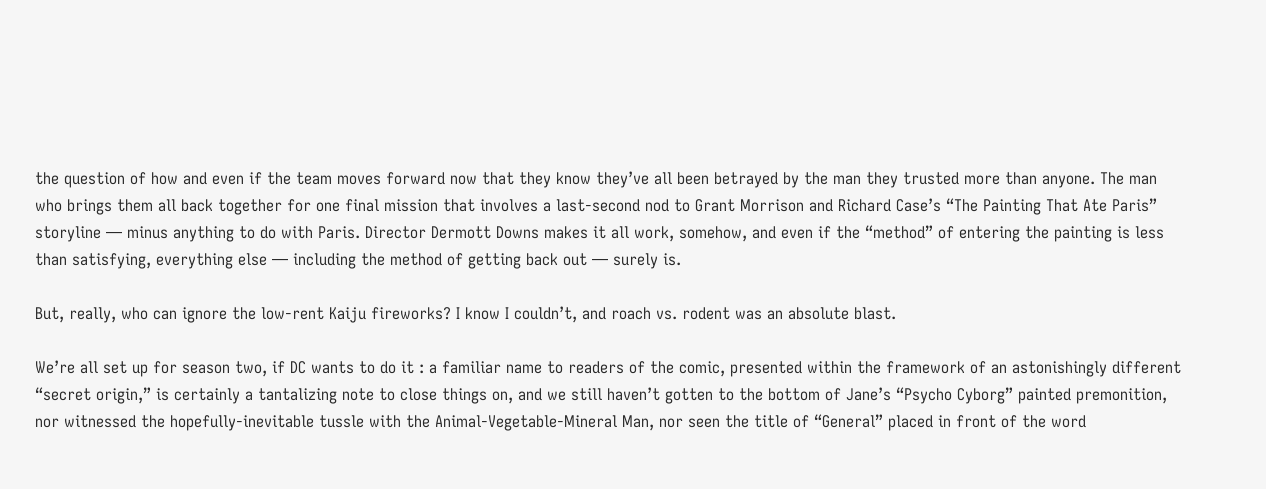the question of how and even if the team moves forward now that they know they’ve all been betrayed by the man they trusted more than anyone. The man who brings them all back together for one final mission that involves a last-second nod to Grant Morrison and Richard Case’s “The Painting That Ate Paris” storyline — minus anything to do with Paris. Director Dermott Downs makes it all work, somehow, and even if the “method” of entering the painting is less than satisfying, everything else — including the method of getting back out — surely is.

But, really, who can ignore the low-rent Kaiju fireworks? I know I couldn’t, and roach vs. rodent was an absolute blast.

We’re all set up for season two, if DC wants to do it : a familiar name to readers of the comic, presented within the framework of an astonishingly different “secret origin,” is certainly a tantalizing note to close things on, and we still haven’t gotten to the bottom of Jane’s “Psycho Cyborg” painted premonition, nor witnessed the hopefully-inevitable tussle with the Animal-Vegetable-Mineral Man, nor seen the title of “General” placed in front of the word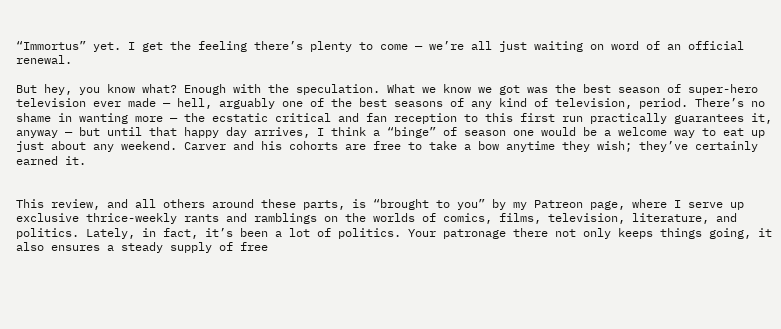“Immortus” yet. I get the feeling there’s plenty to come — we’re all just waiting on word of an official renewal.

But hey, you know what? Enough with the speculation. What we know we got was the best season of super-hero television ever made — hell, arguably one of the best seasons of any kind of television, period. There’s no shame in wanting more — the ecstatic critical and fan reception to this first run practically guarantees it, anyway — but until that happy day arrives, I think a “binge” of season one would be a welcome way to eat up just about any weekend. Carver and his cohorts are free to take a bow anytime they wish; they’ve certainly earned it.


This review, and all others around these parts, is “brought to you” by my Patreon page, where I serve up exclusive thrice-weekly rants and ramblings on the worlds of comics, films, television, literature, and politics. Lately, in fact, it’s been a lot of politics. Your patronage there not only keeps things going, it also ensures a steady supply of free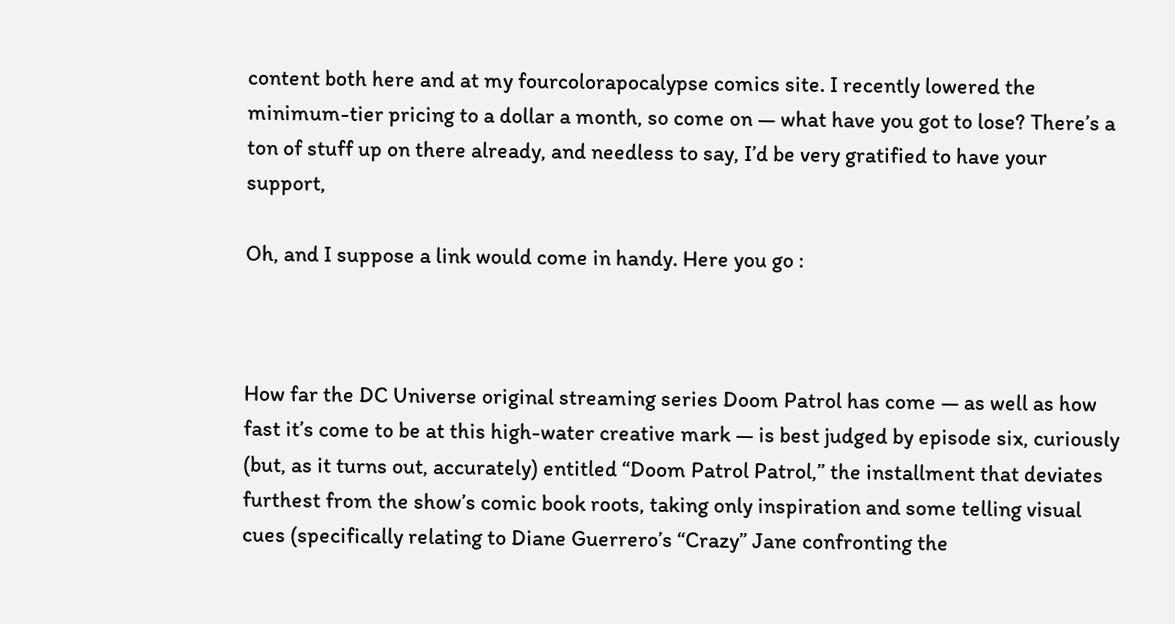content both here and at my fourcolorapocalypse comics site. I recently lowered the minimum-tier pricing to a dollar a month, so come on — what have you got to lose? There’s a ton of stuff up on there already, and needless to say, I’d be very gratified to have your support,

Oh, and I suppose a link would come in handy. Here you go :



How far the DC Universe original streaming series Doom Patrol has come — as well as how fast it’s come to be at this high-water creative mark — is best judged by episode six, curiously (but, as it turns out, accurately) entitled “Doom Patrol Patrol,” the installment that deviates furthest from the show’s comic book roots, taking only inspiration and some telling visual cues (specifically relating to Diane Guerrero’s “Crazy” Jane confronting the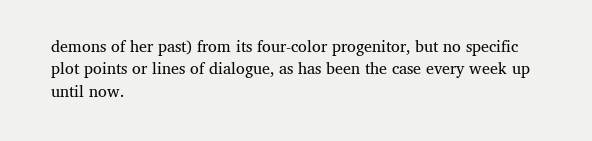demons of her past) from its four-color progenitor, but no specific plot points or lines of dialogue, as has been the case every week up until now.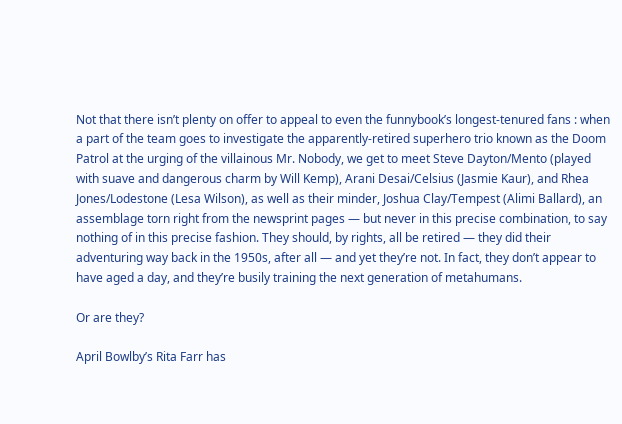Not that there isn’t plenty on offer to appeal to even the funnybook’s longest-tenured fans : when a part of the team goes to investigate the apparently-retired superhero trio known as the Doom Patrol at the urging of the villainous Mr. Nobody, we get to meet Steve Dayton/Mento (played with suave and dangerous charm by Will Kemp), Arani Desai/Celsius (Jasmie Kaur), and Rhea Jones/Lodestone (Lesa Wilson), as well as their minder, Joshua Clay/Tempest (Alimi Ballard), an assemblage torn right from the newsprint pages — but never in this precise combination, to say nothing of in this precise fashion. They should, by rights, all be retired — they did their adventuring way back in the 1950s, after all — and yet they’re not. In fact, they don’t appear to have aged a day, and they’re busily training the next generation of metahumans.

Or are they?

April Bowlby’s Rita Farr has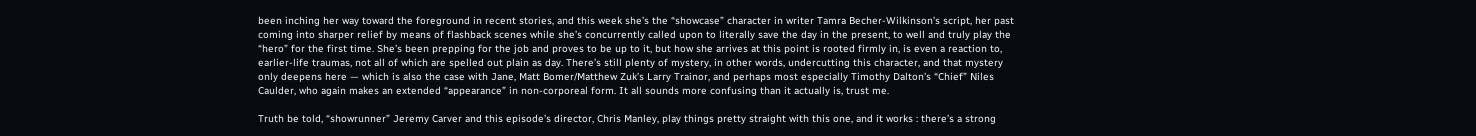been inching her way toward the foreground in recent stories, and this week she’s the “showcase” character in writer Tamra Becher-Wilkinson’s script, her past coming into sharper relief by means of flashback scenes while she’s concurrently called upon to literally save the day in the present, to well and truly play the “hero” for the first time. She’s been prepping for the job and proves to be up to it, but how she arrives at this point is rooted firmly in, is even a reaction to, earlier-life traumas, not all of which are spelled out plain as day. There’s still plenty of mystery, in other words, undercutting this character, and that mystery only deepens here — which is also the case with Jane, Matt Bomer/Matthew Zuk’s Larry Trainor, and perhaps most especially Timothy Dalton’s “Chief” Niles Caulder, who again makes an extended “appearance” in non-corporeal form. It all sounds more confusing than it actually is, trust me.

Truth be told, “showrunner” Jeremy Carver and this episode’s director, Chris Manley, play things pretty straight with this one, and it works : there’s a strong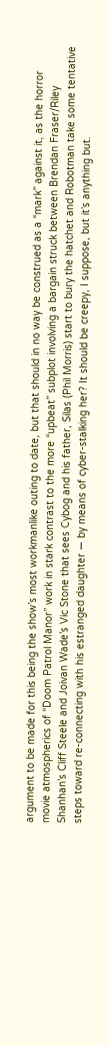argument to be made for this being the show’s most workmanlike outing to date, but that should in no way be construed as a “mark” against it, as the horror movie atmospherics of “Doom Patrol Manor” work in stark contrast to the more “upbeat” subplot involving a bargain struck between Brendan Fraser/Riley Shanhan’s Cliff Steele and Joivan Wade’s Vic Stone that sees Cybog and his father, Silas (Phil Morris) start to bury the hatchet and Robotman take some tentative steps toward re-connecting with his estranged daughter — by means of cyber-stalking her? It should be creepy, I suppose, but it’s anything but.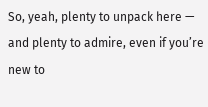So, yeah, plenty to unpack here — and plenty to admire, even if you’re new to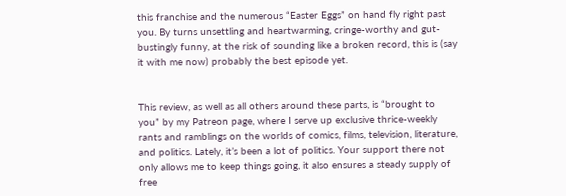this franchise and the numerous “Easter Eggs” on hand fly right past you. By turns unsettling and heartwarming, cringe-worthy and gut-bustingly funny, at the risk of sounding like a broken record, this is (say it with me now) probably the best episode yet.


This review, as well as all others around these parts, is “brought to you” by my Patreon page, where I serve up exclusive thrice-weekly rants and ramblings on the worlds of comics, films, television, literature, and politics. Lately, it’s been a lot of politics. Your support there not only allows me to keep things going, it also ensures a steady supply of free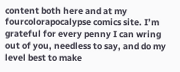content both here and at my fourcolorapocalypse comics site. I’m grateful for every penny I can wring out of you, needless to say, and do my level best to make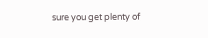sure you get plenty of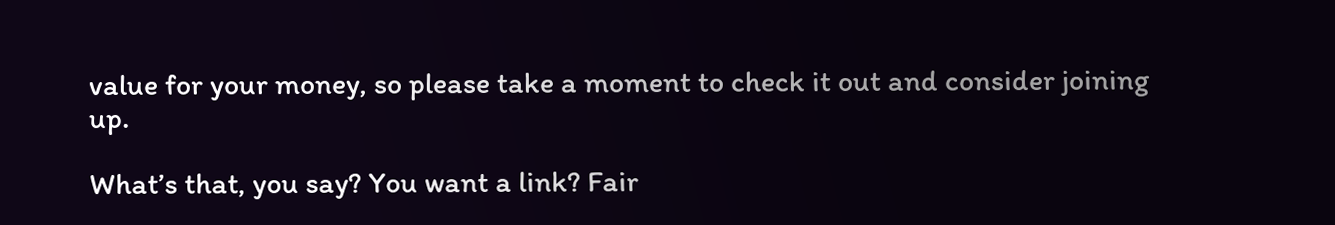value for your money, so please take a moment to check it out and consider joining up.

What’s that, you say? You want a link? Fair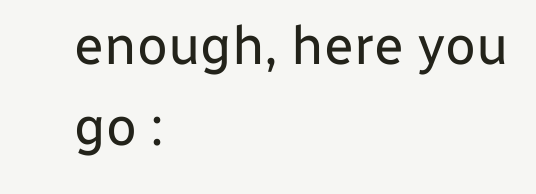enough, here you go :